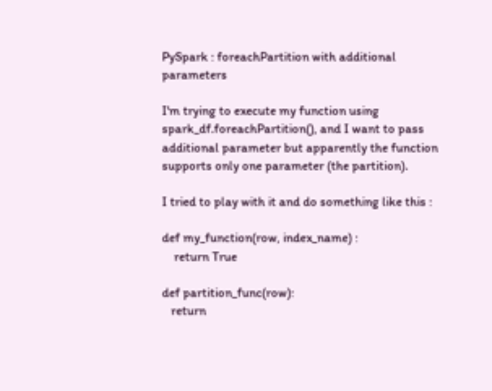PySpark : foreachPartition with additional parameters

I'm trying to execute my function using spark_df.foreachPartition(), and I want to pass additional parameter but apparently the function supports only one parameter (the partition).

I tried to play with it and do something like this :

def my_function(row, index_name) :
    return True

def partition_func(row):
   return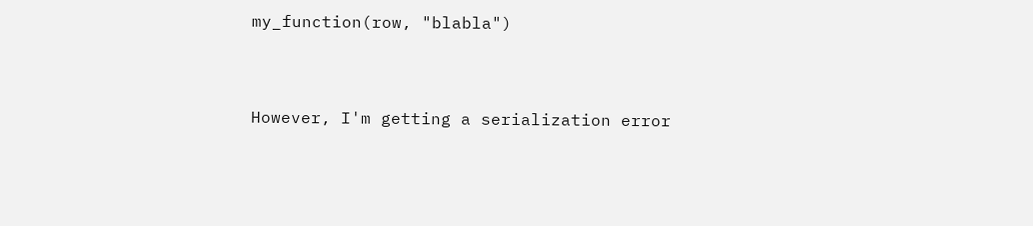my_function(row, "blabla")


However, I'm getting a serialization error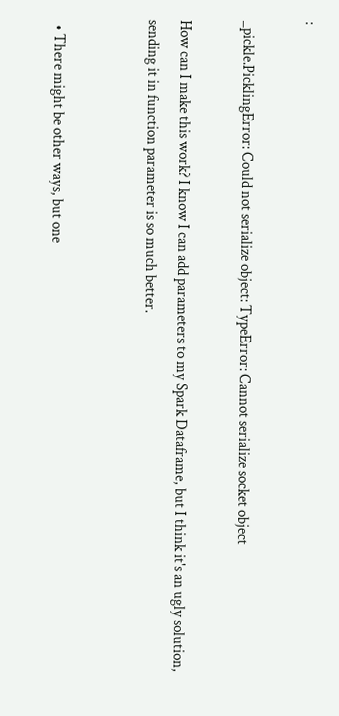:

_pickle.PicklingError: Could not serialize object: TypeError: Cannot serialize socket object

How can I make this work? I know I can add parameters to my Spark Dataframe, but I think it's an ugly solution, sending it in function parameter is so much better.


  • There might be other ways, but one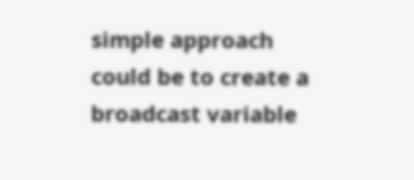simple approach could be to create a broadcast variable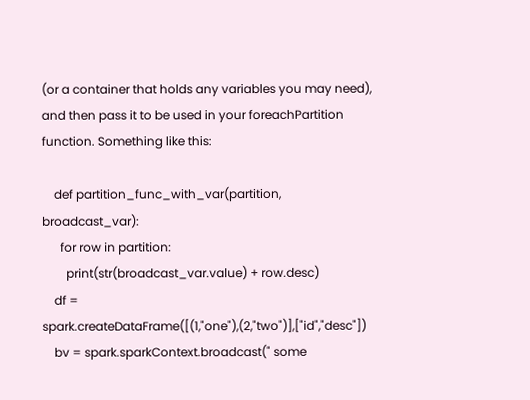(or a container that holds any variables you may need), and then pass it to be used in your foreachPartition function. Something like this:

    def partition_func_with_var(partition, broadcast_var):
      for row in partition:
        print(str(broadcast_var.value) + row.desc)
    df = spark.createDataFrame([(1,"one"),(2,"two")],["id","desc"])
    bv = spark.sparkContext.broadcast(" some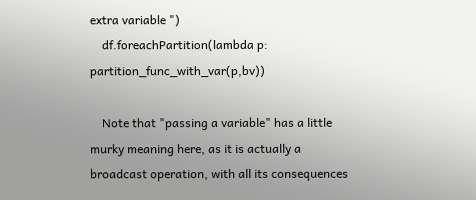extra variable ")
    df.foreachPartition(lambda p: partition_func_with_var(p,bv))

    Note that "passing a variable" has a little murky meaning here, as it is actually a broadcast operation, with all its consequences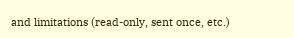and limitations (read-only, sent once, etc.)